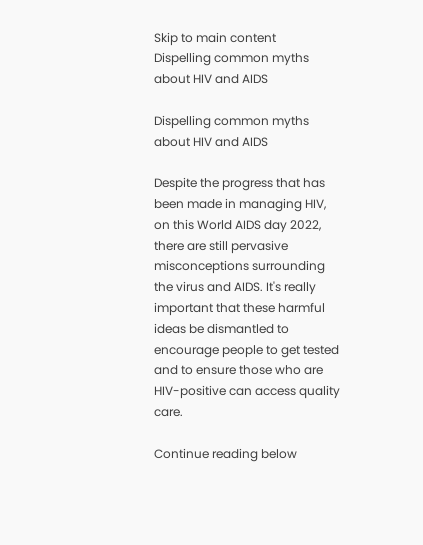Skip to main content
Dispelling common myths about HIV and AIDS

Dispelling common myths about HIV and AIDS

Despite the progress that has been made in managing HIV, on this World AIDS day 2022, there are still pervasive misconceptions surrounding the virus and AIDS. It's really important that these harmful ideas be dismantled to encourage people to get tested and to ensure those who are HIV-positive can access quality care.

Continue reading below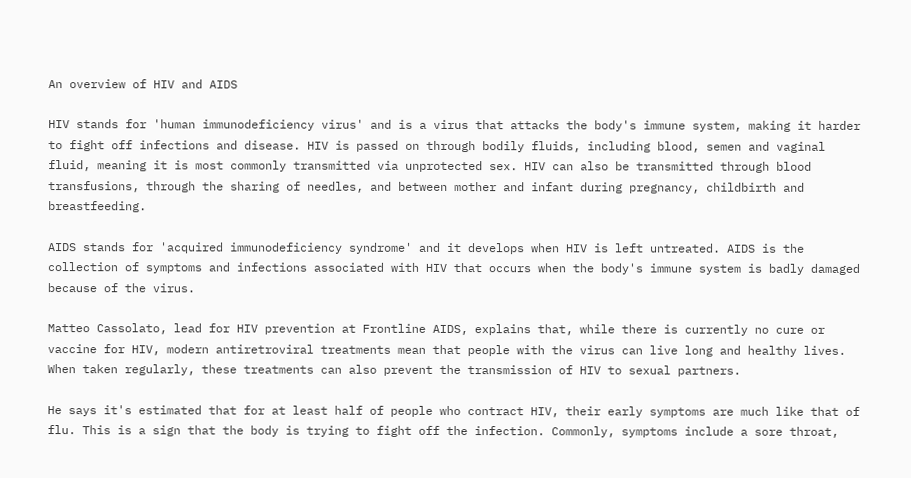An overview of HIV and AIDS

HIV stands for 'human immunodeficiency virus' and is a virus that attacks the body's immune system, making it harder to fight off infections and disease. HIV is passed on through bodily fluids, including blood, semen and vaginal fluid, meaning it is most commonly transmitted via unprotected sex. HIV can also be transmitted through blood transfusions, through the sharing of needles, and between mother and infant during pregnancy, childbirth and breastfeeding.

AIDS stands for 'acquired immunodeficiency syndrome' and it develops when HIV is left untreated. AIDS is the collection of symptoms and infections associated with HIV that occurs when the body's immune system is badly damaged because of the virus.

Matteo Cassolato, lead for HIV prevention at Frontline AIDS, explains that, while there is currently no cure or vaccine for HIV, modern antiretroviral treatments mean that people with the virus can live long and healthy lives. When taken regularly, these treatments can also prevent the transmission of HIV to sexual partners.

He says it's estimated that for at least half of people who contract HIV, their early symptoms are much like that of flu. This is a sign that the body is trying to fight off the infection. Commonly, symptoms include a sore throat,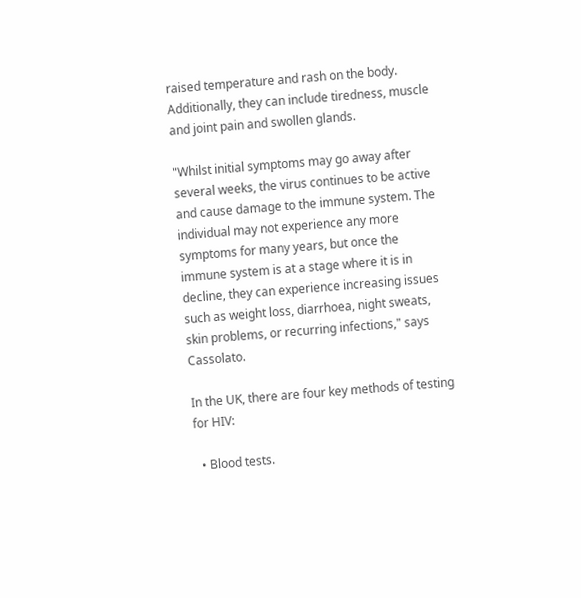raised temperature and rash on the body. Additionally, they can include tiredness, muscle and joint pain and swollen glands.

"Whilst initial symptoms may go away after several weeks, the virus continues to be active and cause damage to the immune system. The individual may not experience any more symptoms for many years, but once the immune system is at a stage where it is in decline, they can experience increasing issues such as weight loss, diarrhoea, night sweats, skin problems, or recurring infections," says Cassolato.

In the UK, there are four key methods of testing for HIV:

  • Blood tests.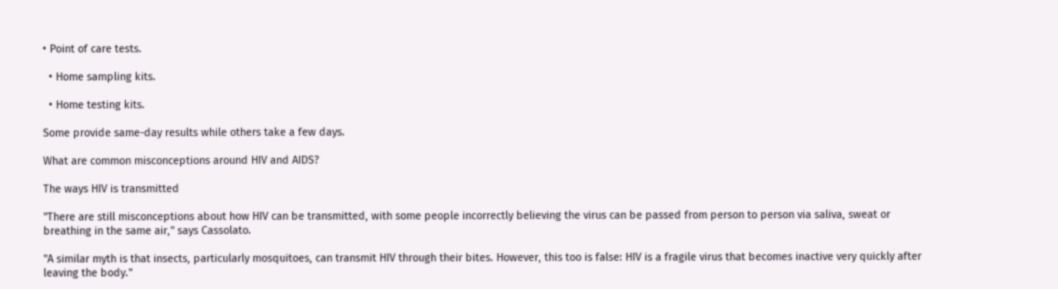• Point of care tests.

  • Home sampling kits.

  • Home testing kits.

Some provide same-day results while others take a few days.

What are common misconceptions around HIV and AIDS?

The ways HIV is transmitted

"There are still misconceptions about how HIV can be transmitted, with some people incorrectly believing the virus can be passed from person to person via saliva, sweat or breathing in the same air," says Cassolato.

"A similar myth is that insects, particularly mosquitoes, can transmit HIV through their bites. However, this too is false: HIV is a fragile virus that becomes inactive very quickly after leaving the body."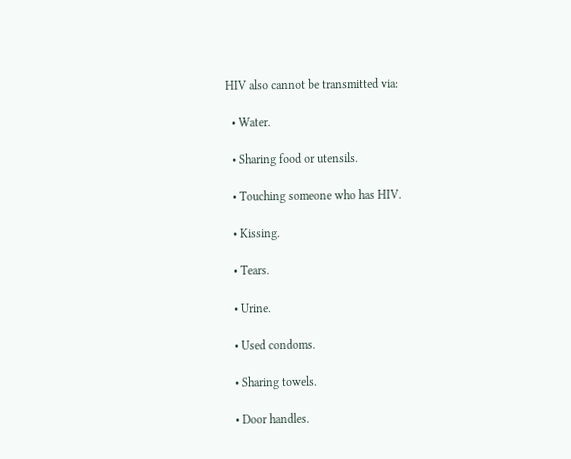HIV also cannot be transmitted via:

  • Water.

  • Sharing food or utensils.

  • Touching someone who has HIV.

  • Kissing.

  • Tears.

  • Urine.

  • Used condoms.

  • Sharing towels.

  • Door handles.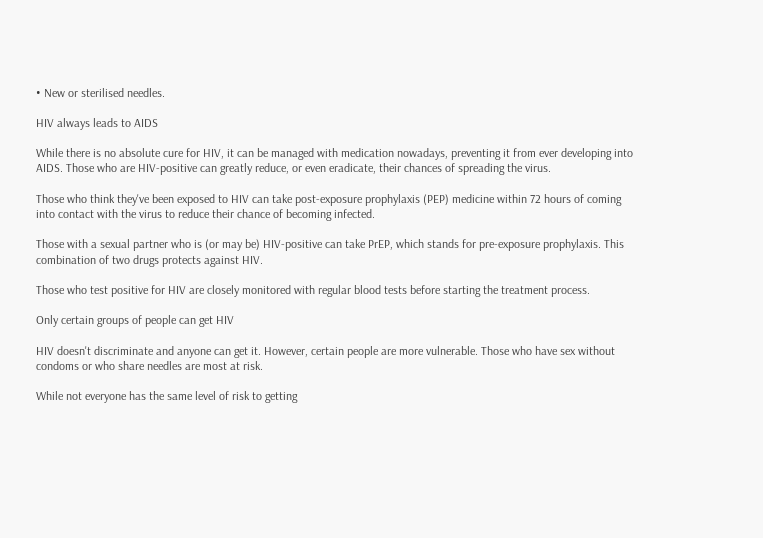• New or sterilised needles.

HIV always leads to AIDS

While there is no absolute cure for HIV, it can be managed with medication nowadays, preventing it from ever developing into AIDS. Those who are HIV-positive can greatly reduce, or even eradicate, their chances of spreading the virus.

Those who think they've been exposed to HIV can take post-exposure prophylaxis (PEP) medicine within 72 hours of coming into contact with the virus to reduce their chance of becoming infected.

Those with a sexual partner who is (or may be) HIV-positive can take PrEP, which stands for pre-exposure prophylaxis. This combination of two drugs protects against HIV.

Those who test positive for HIV are closely monitored with regular blood tests before starting the treatment process.

Only certain groups of people can get HIV

HIV doesn't discriminate and anyone can get it. However, certain people are more vulnerable. Those who have sex without condoms or who share needles are most at risk.

While not everyone has the same level of risk to getting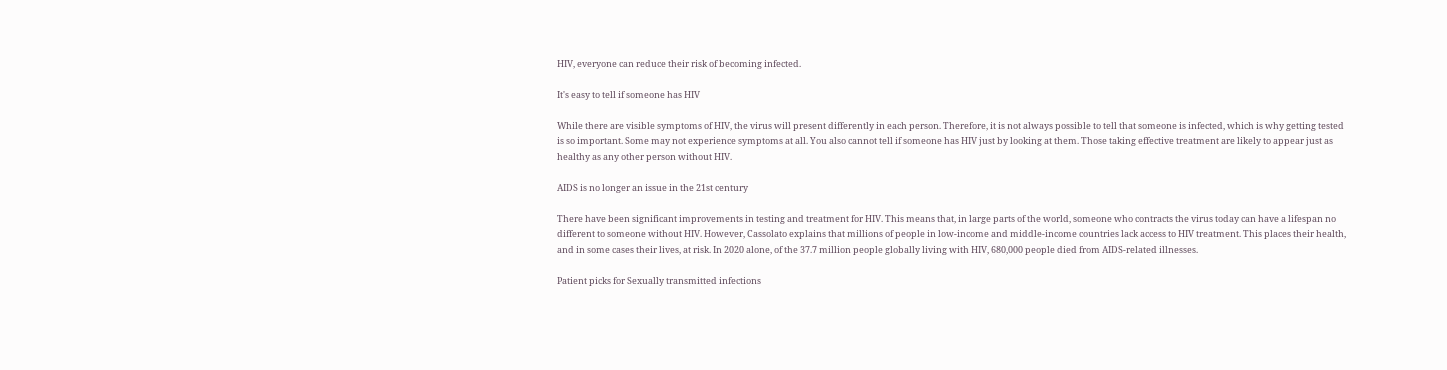HIV, everyone can reduce their risk of becoming infected.

It's easy to tell if someone has HIV

While there are visible symptoms of HIV, the virus will present differently in each person. Therefore, it is not always possible to tell that someone is infected, which is why getting tested is so important. Some may not experience symptoms at all. You also cannot tell if someone has HIV just by looking at them. Those taking effective treatment are likely to appear just as healthy as any other person without HIV.

AIDS is no longer an issue in the 21st century

There have been significant improvements in testing and treatment for HIV. This means that, in large parts of the world, someone who contracts the virus today can have a lifespan no different to someone without HIV. However, Cassolato explains that millions of people in low-income and middle-income countries lack access to HIV treatment. This places their health, and in some cases their lives, at risk. In 2020 alone, of the 37.7 million people globally living with HIV, 680,000 people died from AIDS-related illnesses.

Patient picks for Sexually transmitted infections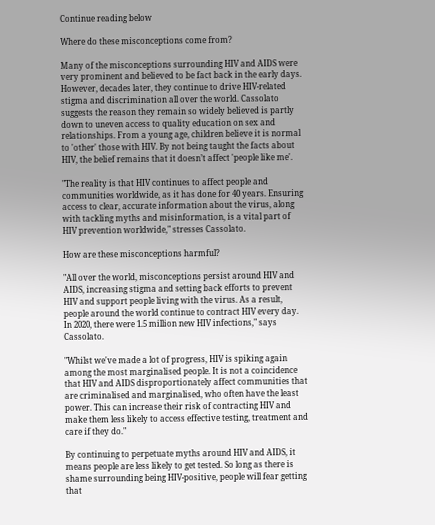Continue reading below

Where do these misconceptions come from?

Many of the misconceptions surrounding HIV and AIDS were very prominent and believed to be fact back in the early days. However, decades later, they continue to drive HIV-related stigma and discrimination all over the world. Cassolato suggests the reason they remain so widely believed is partly down to uneven access to quality education on sex and relationships. From a young age, children believe it is normal to 'other' those with HIV. By not being taught the facts about HIV, the belief remains that it doesn’t affect 'people like me'.

"The reality is that HIV continues to affect people and communities worldwide, as it has done for 40 years. Ensuring access to clear, accurate information about the virus, along with tackling myths and misinformation, is a vital part of HIV prevention worldwide," stresses Cassolato.

How are these misconceptions harmful?

"All over the world, misconceptions persist around HIV and AIDS, increasing stigma and setting back efforts to prevent HIV and support people living with the virus. As a result, people around the world continue to contract HIV every day. In 2020, there were 1.5 million new HIV infections," says Cassolato.

"Whilst we've made a lot of progress, HIV is spiking again among the most marginalised people. It is not a coincidence that HIV and AIDS disproportionately affect communities that are criminalised and marginalised, who often have the least power. This can increase their risk of contracting HIV and make them less likely to access effective testing, treatment and care if they do."

By continuing to perpetuate myths around HIV and AIDS, it means people are less likely to get tested. So long as there is shame surrounding being HIV-positive, people will fear getting that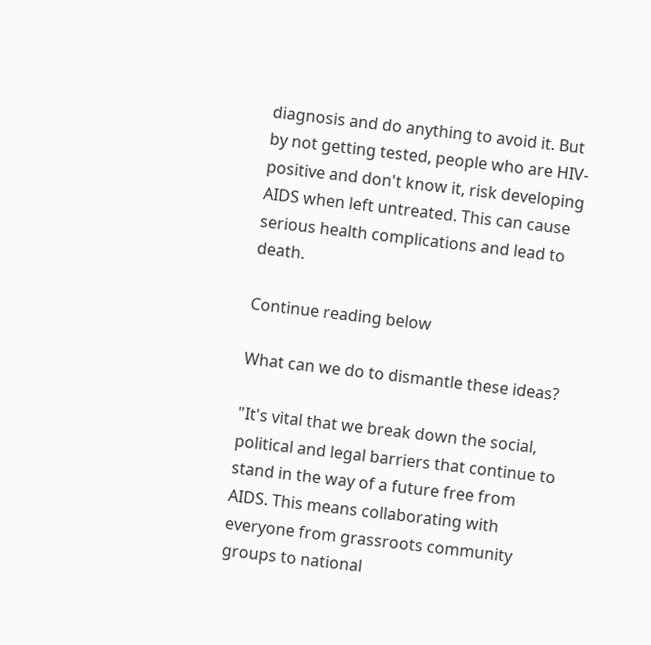diagnosis and do anything to avoid it. But by not getting tested, people who are HIV-positive and don't know it, risk developing AIDS when left untreated. This can cause serious health complications and lead to death.

Continue reading below

What can we do to dismantle these ideas?

"It's vital that we break down the social, political and legal barriers that continue to stand in the way of a future free from AIDS. This means collaborating with everyone from grassroots community groups to national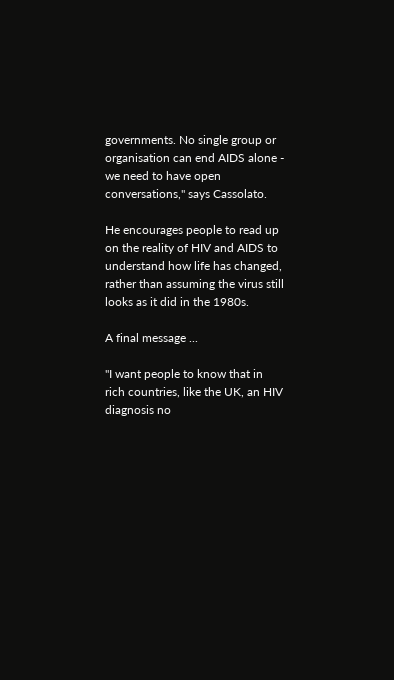governments. No single group or organisation can end AIDS alone - we need to have open conversations," says Cassolato.

He encourages people to read up on the reality of HIV and AIDS to understand how life has changed, rather than assuming the virus still looks as it did in the 1980s.

A final message ...

"I want people to know that in rich countries, like the UK, an HIV diagnosis no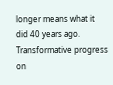longer means what it did 40 years ago. Transformative progress on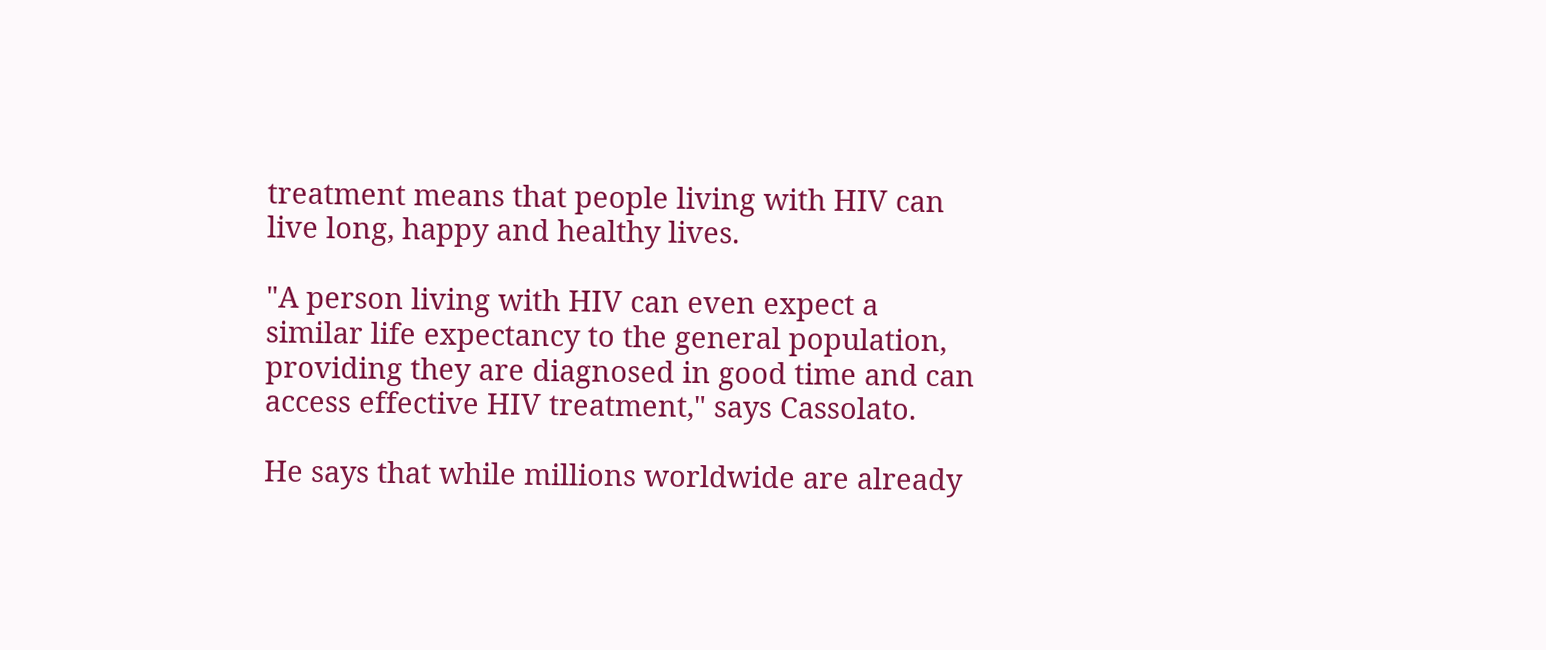treatment means that people living with HIV can live long, happy and healthy lives.

"A person living with HIV can even expect a similar life expectancy to the general population, providing they are diagnosed in good time and can access effective HIV treatment," says Cassolato.

He says that while millions worldwide are already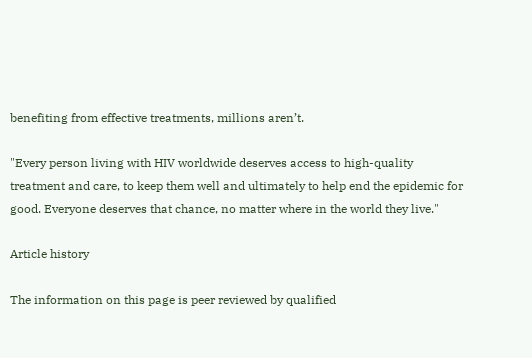benefiting from effective treatments, millions aren’t.

"Every person living with HIV worldwide deserves access to high-quality treatment and care, to keep them well and ultimately to help end the epidemic for good. Everyone deserves that chance, no matter where in the world they live."

Article history

The information on this page is peer reviewed by qualified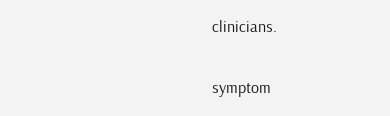clinicians.

symptom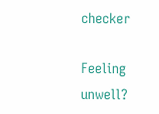checker

Feeling unwell?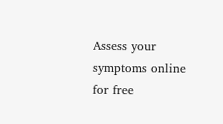Assess your symptoms online for free